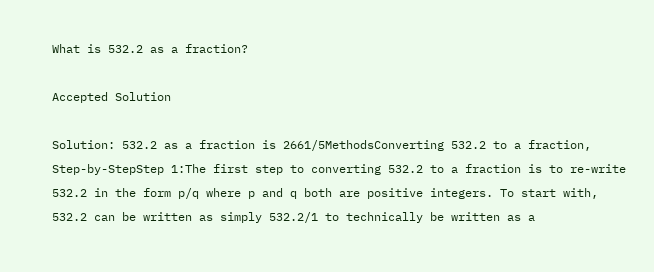What is 532.2 as a fraction?

Accepted Solution

Solution: 532.2 as a fraction is 2661/5MethodsConverting 532.2 to a fraction, Step-by-StepStep 1:The first step to converting 532.2 to a fraction is to re-write 532.2 in the form p/q where p and q both are positive integers. To start with, 532.2 can be written as simply 532.2/1 to technically be written as a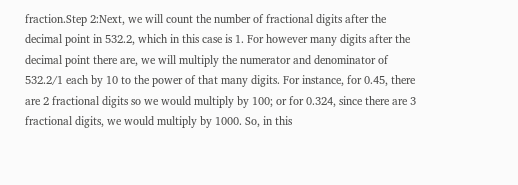fraction.Step 2:Next, we will count the number of fractional digits after the decimal point in 532.2, which in this case is 1. For however many digits after the decimal point there are, we will multiply the numerator and denominator of 532.2/1 each by 10 to the power of that many digits. For instance, for 0.45, there are 2 fractional digits so we would multiply by 100; or for 0.324, since there are 3 fractional digits, we would multiply by 1000. So, in this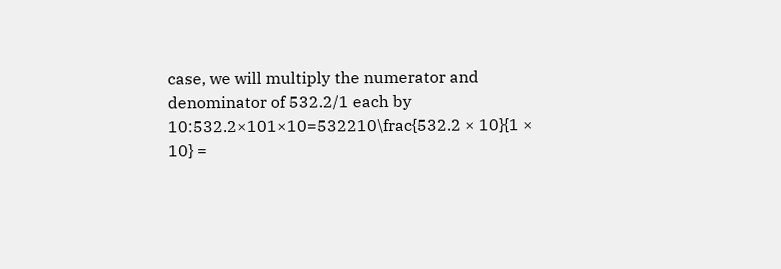case, we will multiply the numerator and denominator of 532.2/1 each by 10:532.2×101×10=532210\frac{532.2 × 10}{1 × 10} =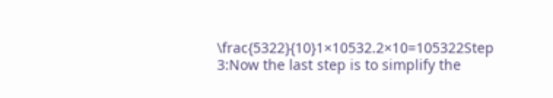\frac{5322}{10}1×10532.2×10=105322Step 3:Now the last step is to simplify the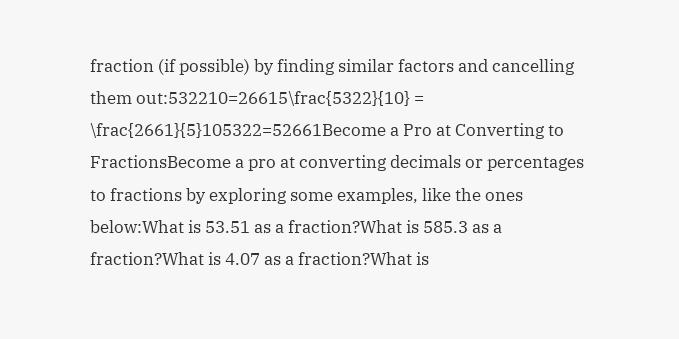fraction (if possible) by finding similar factors and cancelling them out:532210=26615\frac{5322}{10} = \frac{2661}{5}105322=52661Become a Pro at Converting to FractionsBecome a pro at converting decimals or percentages to fractions by exploring some examples, like the ones below:What is 53.51 as a fraction?What is 585.3 as a fraction?What is 4.07 as a fraction?What is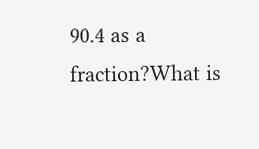90.4 as a fraction?What is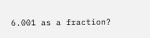6.001 as a fraction?